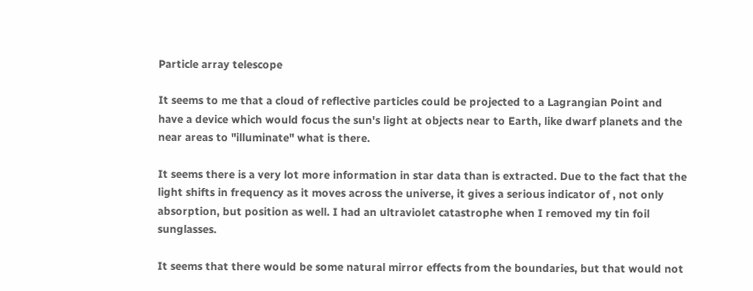Particle array telescope

It seems to me that a cloud of reflective particles could be projected to a Lagrangian Point and have a device which would focus the sun's light at objects near to Earth, like dwarf planets and the near areas to "illuminate" what is there.

It seems there is a very lot more information in star data than is extracted. Due to the fact that the light shifts in frequency as it moves across the universe, it gives a serious indicator of , not only absorption, but position as well. I had an ultraviolet catastrophe when I removed my tin foil sunglasses.

It seems that there would be some natural mirror effects from the boundaries, but that would not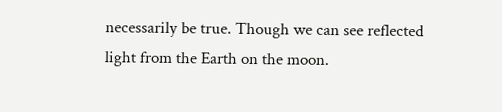necessarily be true. Though we can see reflected light from the Earth on the moon.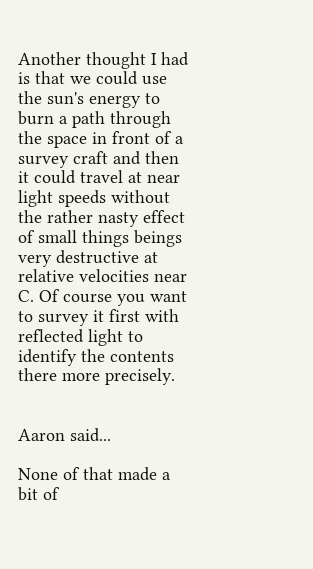Another thought I had is that we could use the sun's energy to burn a path through the space in front of a survey craft and then it could travel at near light speeds without the rather nasty effect of small things beings very destructive at relative velocities near C. Of course you want to survey it first with reflected light to identify the contents there more precisely.


Aaron said...

None of that made a bit of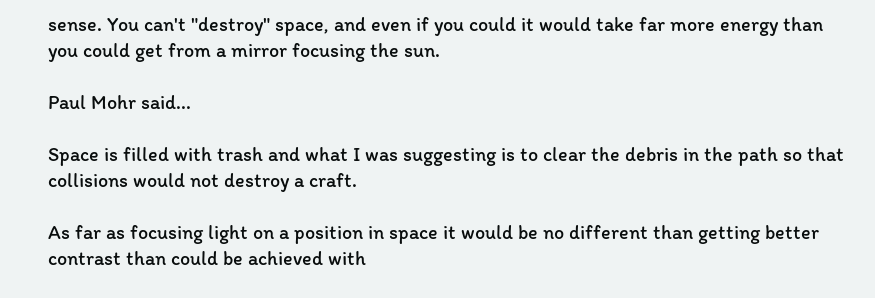sense. You can't "destroy" space, and even if you could it would take far more energy than you could get from a mirror focusing the sun.

Paul Mohr said...

Space is filled with trash and what I was suggesting is to clear the debris in the path so that collisions would not destroy a craft.

As far as focusing light on a position in space it would be no different than getting better contrast than could be achieved with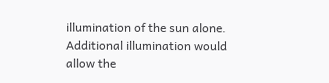illumination of the sun alone.
Additional illumination would allow the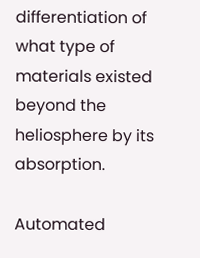differentiation of what type of materials existed beyond the heliosphere by its absorption.

Automated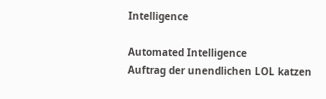Intelligence

Automated Intelligence
Auftrag der unendlichen LOL katzen